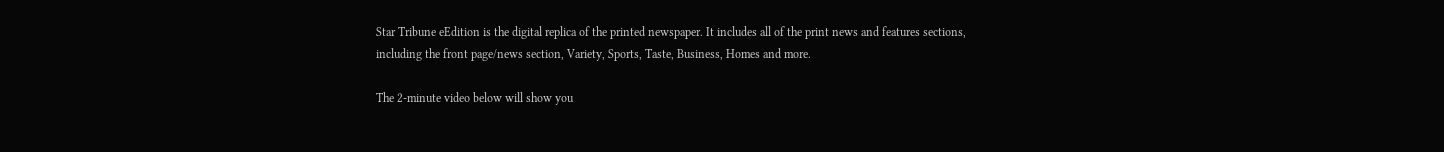Star Tribune eEdition is the digital replica of the printed newspaper. It includes all of the print news and features sections, including the front page/news section, Variety, Sports, Taste, Business, Homes and more.

The 2-minute video below will show you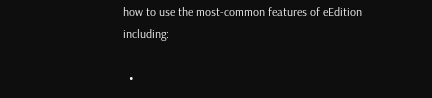how to use the most-common features of eEdition including:

  •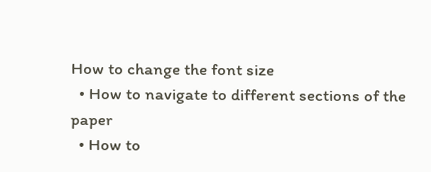How to change the font size
  • How to navigate to different sections of the paper
  • How to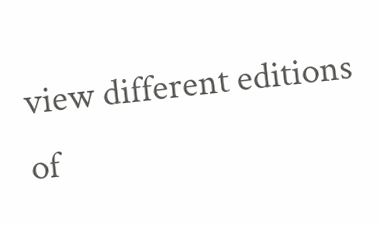view different editions of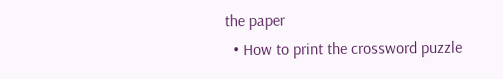the paper
  • How to print the crossword puzzle